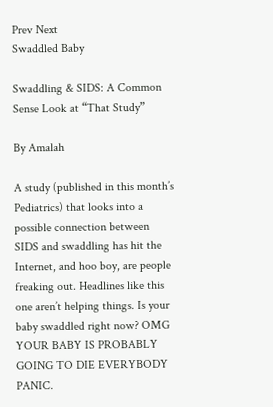Prev Next
Swaddled Baby

Swaddling & SIDS: A Common Sense Look at “That Study”

By Amalah

A study (published in this month’s Pediatrics) that looks into a possible connection between SIDS and swaddling has hit the Internet, and hoo boy, are people freaking out. Headlines like this one aren’t helping things. Is your baby swaddled right now? OMG YOUR BABY IS PROBABLY GOING TO DIE EVERYBODY PANIC.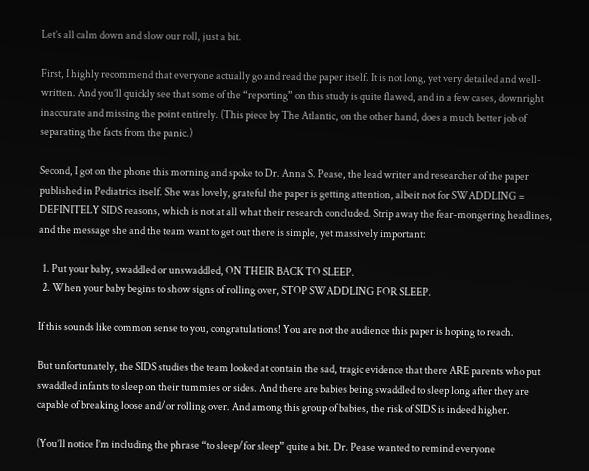Let’s all calm down and slow our roll, just a bit.

First, I highly recommend that everyone actually go and read the paper itself. It is not long, yet very detailed and well-written. And you’ll quickly see that some of the “reporting” on this study is quite flawed, and in a few cases, downright inaccurate and missing the point entirely. (This piece by The Atlantic, on the other hand, does a much better job of separating the facts from the panic.)

Second, I got on the phone this morning and spoke to Dr. Anna S. Pease, the lead writer and researcher of the paper published in Pediatrics itself. She was lovely, grateful the paper is getting attention, albeit not for SWADDLING = DEFINITELY SIDS reasons, which is not at all what their research concluded. Strip away the fear-mongering headlines, and the message she and the team want to get out there is simple, yet massively important:

  1. Put your baby, swaddled or unswaddled, ON THEIR BACK TO SLEEP.
  2. When your baby begins to show signs of rolling over, STOP SWADDLING FOR SLEEP.

If this sounds like common sense to you, congratulations! You are not the audience this paper is hoping to reach.

But unfortunately, the SIDS studies the team looked at contain the sad, tragic evidence that there ARE parents who put swaddled infants to sleep on their tummies or sides. And there are babies being swaddled to sleep long after they are capable of breaking loose and/or rolling over. And among this group of babies, the risk of SIDS is indeed higher.

(You’ll notice I’m including the phrase “to sleep/for sleep” quite a bit. Dr. Pease wanted to remind everyone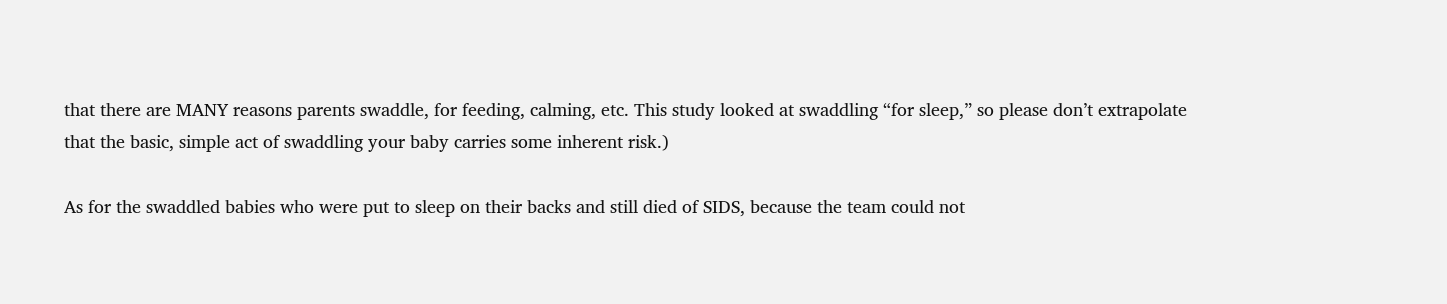that there are MANY reasons parents swaddle, for feeding, calming, etc. This study looked at swaddling “for sleep,” so please don’t extrapolate that the basic, simple act of swaddling your baby carries some inherent risk.)

As for the swaddled babies who were put to sleep on their backs and still died of SIDS, because the team could not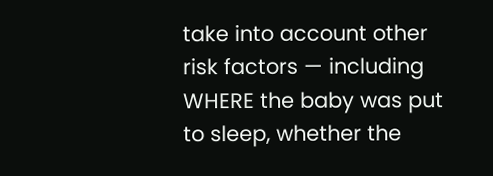take into account other risk factors — including WHERE the baby was put to sleep, whether the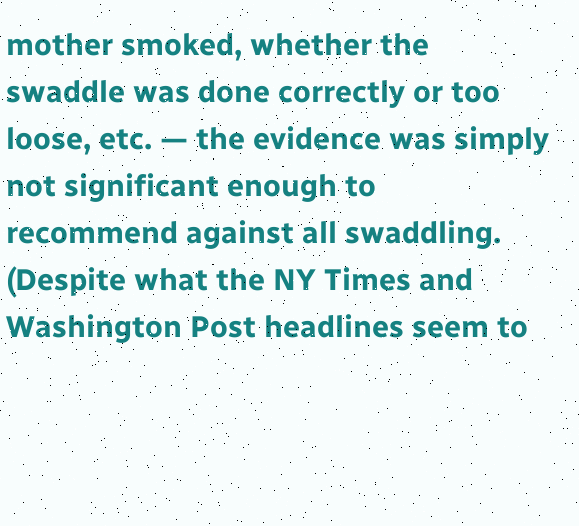mother smoked, whether the swaddle was done correctly or too loose, etc. — the evidence was simply not significant enough to recommend against all swaddling. (Despite what the NY Times and Washington Post headlines seem to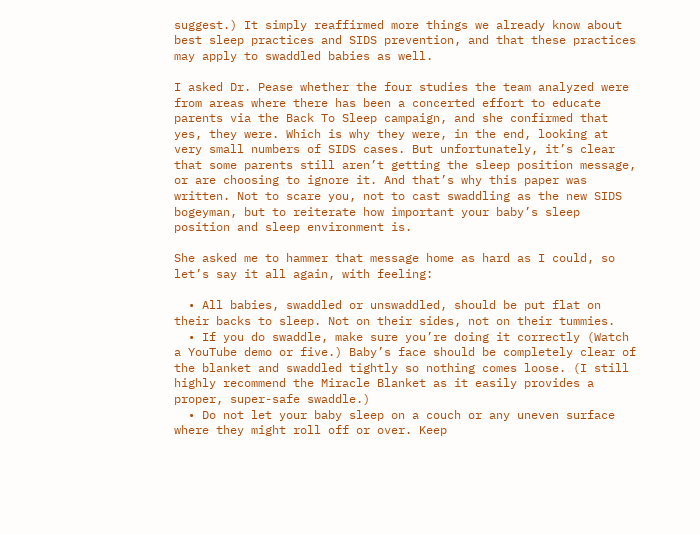suggest.) It simply reaffirmed more things we already know about best sleep practices and SIDS prevention, and that these practices may apply to swaddled babies as well.

I asked Dr. Pease whether the four studies the team analyzed were from areas where there has been a concerted effort to educate parents via the Back To Sleep campaign, and she confirmed that yes, they were. Which is why they were, in the end, looking at very small numbers of SIDS cases. But unfortunately, it’s clear that some parents still aren’t getting the sleep position message, or are choosing to ignore it. And that’s why this paper was written. Not to scare you, not to cast swaddling as the new SIDS bogeyman, but to reiterate how important your baby’s sleep position and sleep environment is.

She asked me to hammer that message home as hard as I could, so let’s say it all again, with feeling:

  • All babies, swaddled or unswaddled, should be put flat on their backs to sleep. Not on their sides, not on their tummies.
  • If you do swaddle, make sure you’re doing it correctly (Watch a YouTube demo or five.) Baby’s face should be completely clear of the blanket and swaddled tightly so nothing comes loose. (I still highly recommend the Miracle Blanket as it easily provides a proper, super-safe swaddle.)
  • Do not let your baby sleep on a couch or any uneven surface where they might roll off or over. Keep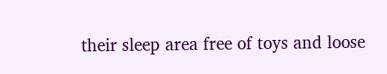their sleep area free of toys and loose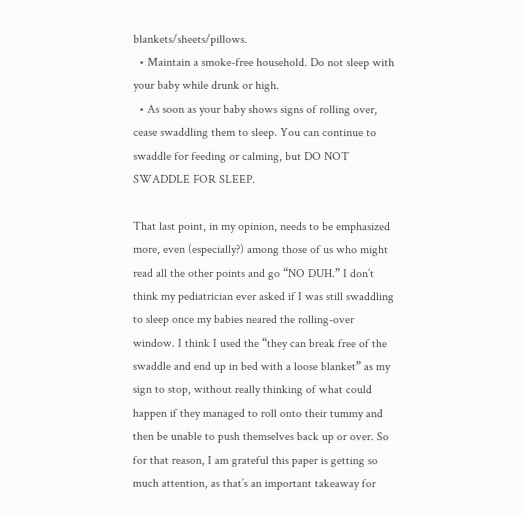blankets/sheets/pillows.
  • Maintain a smoke-free household. Do not sleep with your baby while drunk or high.
  • As soon as your baby shows signs of rolling over, cease swaddling them to sleep. You can continue to swaddle for feeding or calming, but DO NOT SWADDLE FOR SLEEP.

That last point, in my opinion, needs to be emphasized more, even (especially?) among those of us who might read all the other points and go “NO DUH.” I don’t think my pediatrician ever asked if I was still swaddling to sleep once my babies neared the rolling-over window. I think I used the “they can break free of the swaddle and end up in bed with a loose blanket” as my sign to stop, without really thinking of what could happen if they managed to roll onto their tummy and then be unable to push themselves back up or over. So for that reason, I am grateful this paper is getting so much attention, as that’s an important takeaway for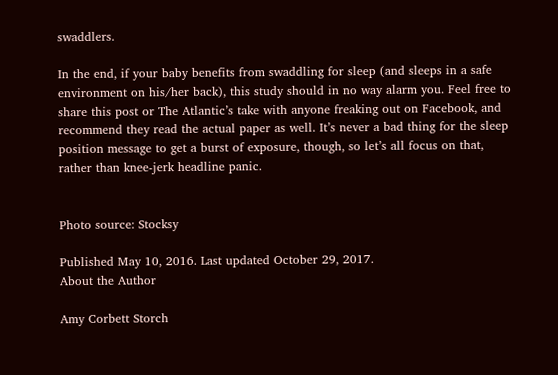swaddlers.

In the end, if your baby benefits from swaddling for sleep (and sleeps in a safe environment on his/her back), this study should in no way alarm you. Feel free to share this post or The Atlantic’s take with anyone freaking out on Facebook, and recommend they read the actual paper as well. It’s never a bad thing for the sleep position message to get a burst of exposure, though, so let’s all focus on that, rather than knee-jerk headline panic.


Photo source: Stocksy

Published May 10, 2016. Last updated October 29, 2017.
About the Author

Amy Corbett Storch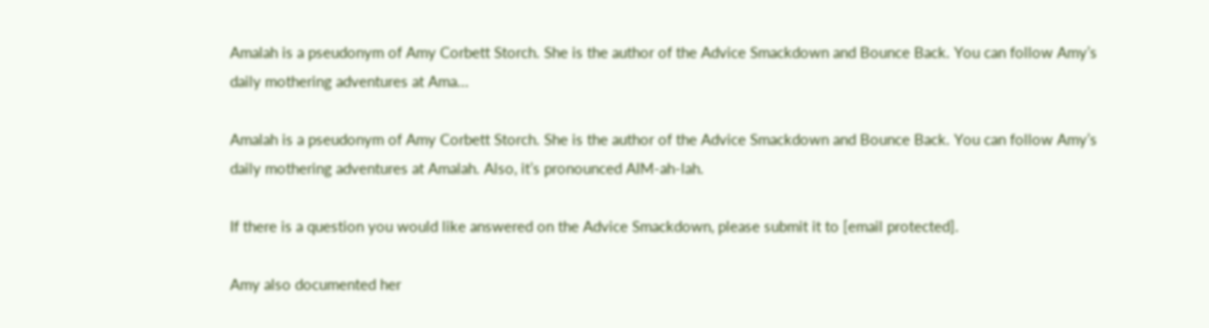Amalah is a pseudonym of Amy Corbett Storch. She is the author of the Advice Smackdown and Bounce Back. You can follow Amy’s daily mothering adventures at Ama...

Amalah is a pseudonym of Amy Corbett Storch. She is the author of the Advice Smackdown and Bounce Back. You can follow Amy’s daily mothering adventures at Amalah. Also, it’s pronounced AIM-ah-lah.

If there is a question you would like answered on the Advice Smackdown, please submit it to [email protected].

Amy also documented her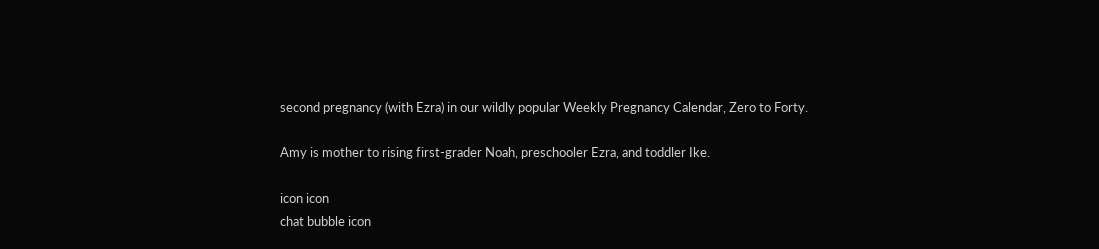second pregnancy (with Ezra) in our wildly popular Weekly Pregnancy Calendar, Zero to Forty.

Amy is mother to rising first-grader Noah, preschooler Ezra, and toddler Ike.

icon icon
chat bubble icon